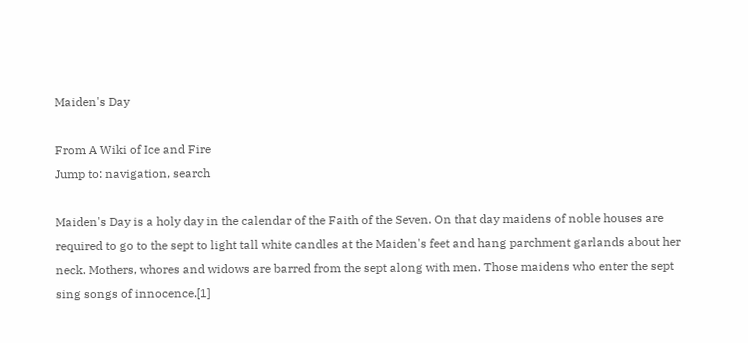Maiden's Day

From A Wiki of Ice and Fire
Jump to: navigation, search

Maiden's Day is a holy day in the calendar of the Faith of the Seven. On that day maidens of noble houses are required to go to the sept to light tall white candles at the Maiden's feet and hang parchment garlands about her neck. Mothers, whores and widows are barred from the sept along with men. Those maidens who enter the sept sing songs of innocence.[1]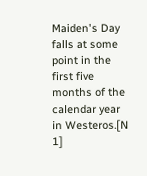Maiden's Day falls at some point in the first five months of the calendar year in Westeros.[N 1]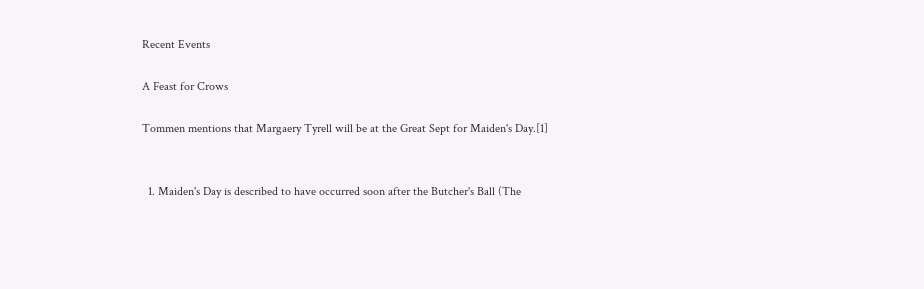Recent Events

A Feast for Crows

Tommen mentions that Margaery Tyrell will be at the Great Sept for Maiden's Day.[1]


  1. Maiden's Day is described to have occurred soon after the Butcher's Ball (The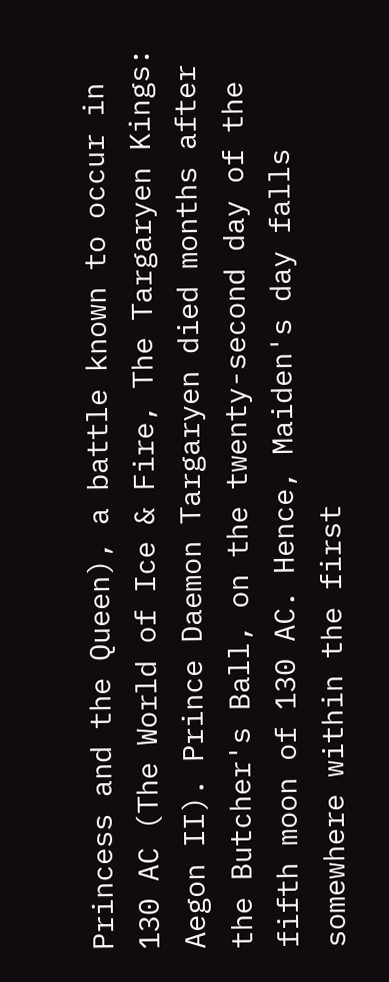Princess and the Queen), a battle known to occur in 130 AC (The World of Ice & Fire, The Targaryen Kings: Aegon II). Prince Daemon Targaryen died months after the Butcher's Ball, on the twenty-second day of the fifth moon of 130 AC. Hence, Maiden's day falls somewhere within the first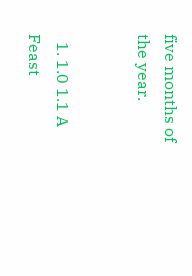five months of the year.


  1. 1.0 1.1 A Feast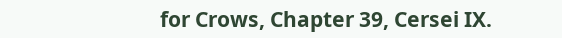for Crows, Chapter 39, Cersei IX.